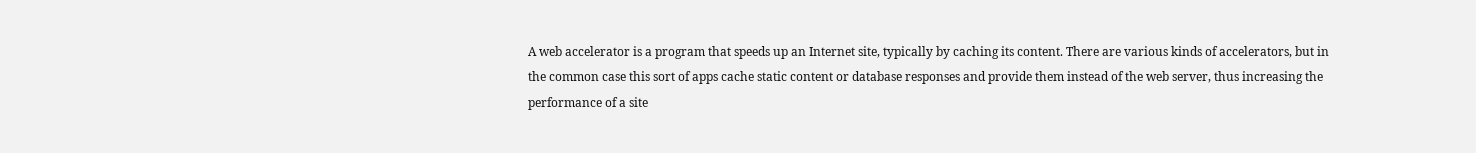A web accelerator is a program that speeds up an Internet site, typically by caching its content. There are various kinds of accelerators, but in the common case this sort of apps cache static content or database responses and provide them instead of the web server, thus increasing the performance of a site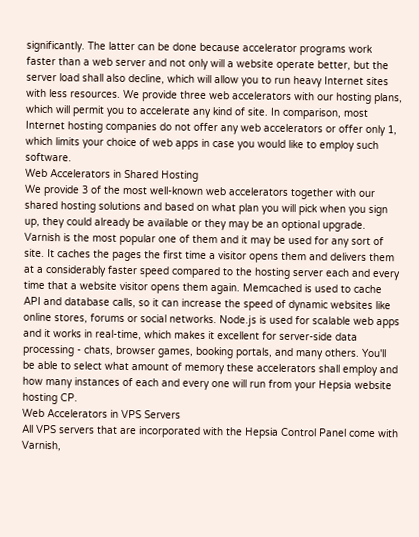significantly. The latter can be done because accelerator programs work faster than a web server and not only will a website operate better, but the server load shall also decline, which will allow you to run heavy Internet sites with less resources. We provide three web accelerators with our hosting plans, which will permit you to accelerate any kind of site. In comparison, most Internet hosting companies do not offer any web accelerators or offer only 1, which limits your choice of web apps in case you would like to employ such software.
Web Accelerators in Shared Hosting
We provide 3 of the most well-known web accelerators together with our shared hosting solutions and based on what plan you will pick when you sign up, they could already be available or they may be an optional upgrade. Varnish is the most popular one of them and it may be used for any sort of site. It caches the pages the first time a visitor opens them and delivers them at a considerably faster speed compared to the hosting server each and every time that a website visitor opens them again. Memcached is used to cache API and database calls, so it can increase the speed of dynamic websites like online stores, forums or social networks. Node.js is used for scalable web apps and it works in real-time, which makes it excellent for server-side data processing - chats, browser games, booking portals, and many others. You'll be able to select what amount of memory these accelerators shall employ and how many instances of each and every one will run from your Hepsia website hosting CP.
Web Accelerators in VPS Servers
All VPS servers that are incorporated with the Hepsia Control Panel come with Varnish,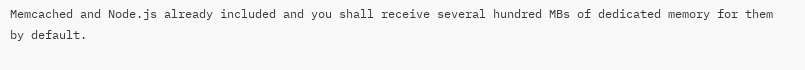Memcached and Node.js already included and you shall receive several hundred MBs of dedicated memory for them by default.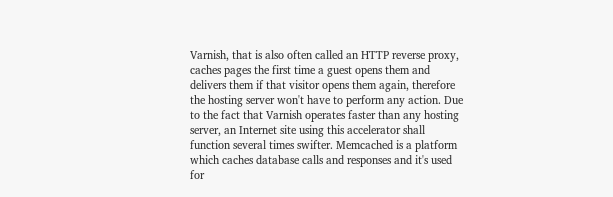Varnish, that is also often called an HTTP reverse proxy, caches pages the first time a guest opens them and delivers them if that visitor opens them again, therefore the hosting server won't have to perform any action. Due to the fact that Varnish operates faster than any hosting server, an Internet site using this accelerator shall function several times swifter. Memcached is a platform which caches database calls and responses and it's used for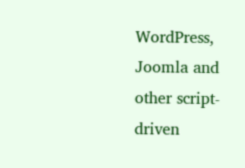WordPress, Joomla and other script-driven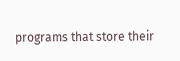programs that store their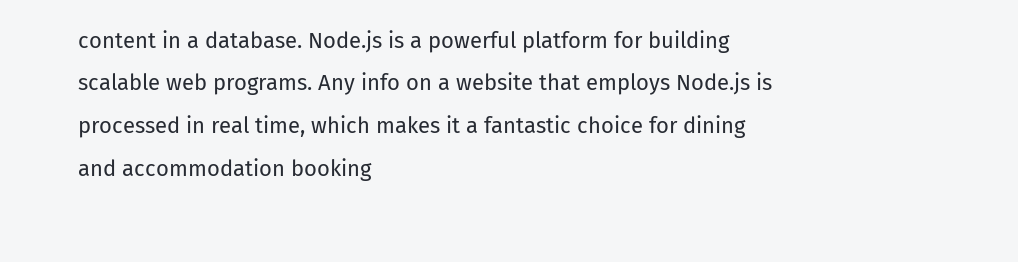content in a database. Node.js is a powerful platform for building scalable web programs. Any info on a website that employs Node.js is processed in real time, which makes it a fantastic choice for dining and accommodation booking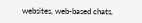websites, web-based chats,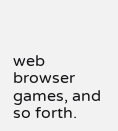web browser games, and so forth.